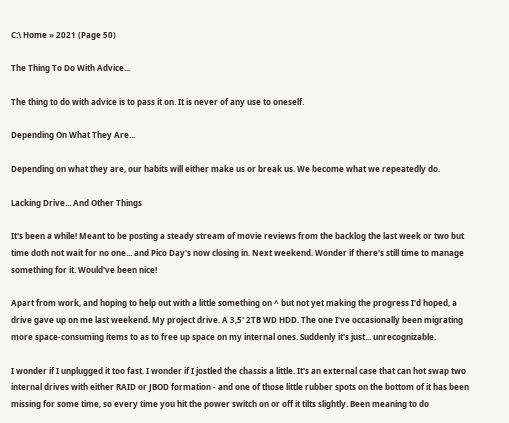C:\ Home » 2021 (Page 50)

The Thing To Do With Advice...

The thing to do with advice is to pass it on. It is never of any use to oneself.

Depending On What They Are...

Depending on what they are, our habits will either make us or break us. We become what we repeatedly do.

Lacking Drive... And Other Things

It's been a while! Meant to be posting a steady stream of movie reviews from the backlog the last week or two but time doth not wait for no one... and Pico Day's now closing in. Next weekend. Wonder if there's still time to manage something for it. Would've been nice!

Apart from work, and hoping to help out with a little something on ^ but not yet making the progress I'd hoped, a drive gave up on me last weekend. My project drive. A 3,5' 2TB WD HDD. The one I've occasionally been migrating more space-consuming items to as to free up space on my internal ones. Suddenly it's just... unrecognizable.

I wonder if I unplugged it too fast. I wonder if I jostled the chassis a little. It's an external case that can hot swap two internal drives with either RAID or JBOD formation - and one of those little rubber spots on the bottom of it has been missing for some time, so every time you hit the power switch on or off it tilts slightly. Been meaning to do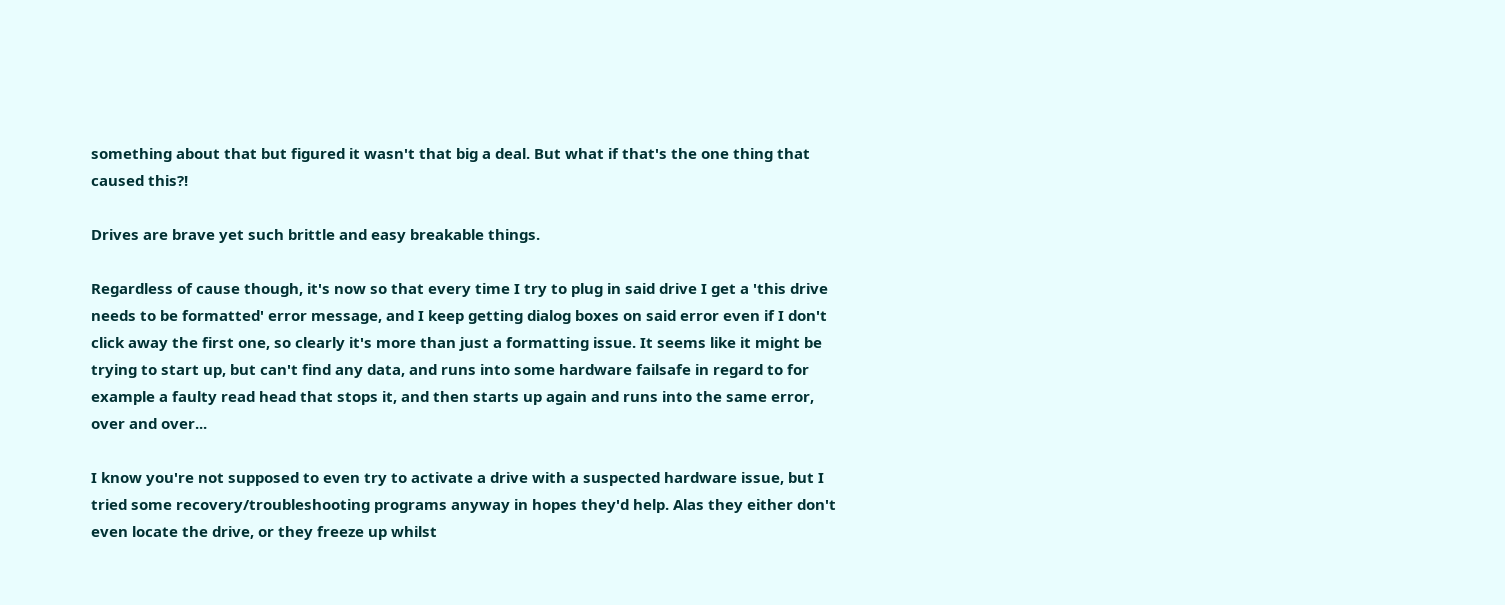something about that but figured it wasn't that big a deal. But what if that's the one thing that caused this?!

Drives are brave yet such brittle and easy breakable things.

Regardless of cause though, it's now so that every time I try to plug in said drive I get a 'this drive needs to be formatted' error message, and I keep getting dialog boxes on said error even if I don't click away the first one, so clearly it's more than just a formatting issue. It seems like it might be trying to start up, but can't find any data, and runs into some hardware failsafe in regard to for example a faulty read head that stops it, and then starts up again and runs into the same error, over and over...

I know you're not supposed to even try to activate a drive with a suspected hardware issue, but I tried some recovery/troubleshooting programs anyway in hopes they'd help. Alas they either don't even locate the drive, or they freeze up whilst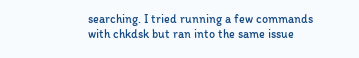searching. I tried running a few commands with chkdsk but ran into the same issue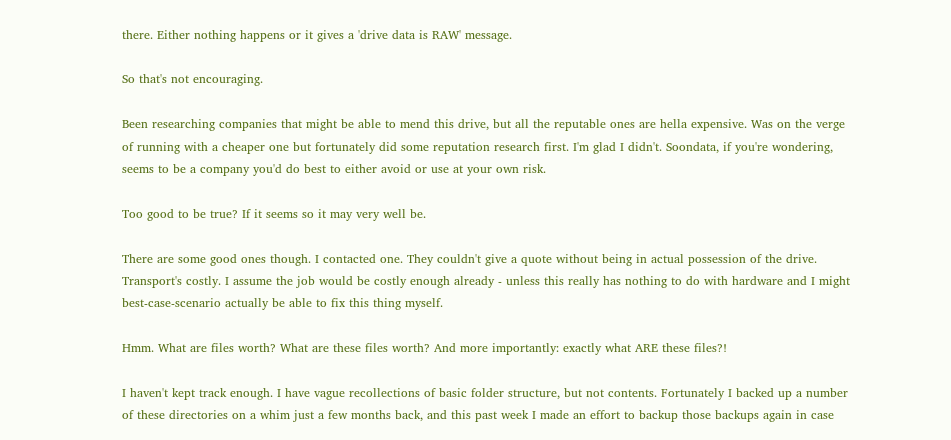there. Either nothing happens or it gives a 'drive data is RAW' message.

So that's not encouraging.

Been researching companies that might be able to mend this drive, but all the reputable ones are hella expensive. Was on the verge of running with a cheaper one but fortunately did some reputation research first. I'm glad I didn't. Soondata, if you're wondering, seems to be a company you'd do best to either avoid or use at your own risk.

Too good to be true? If it seems so it may very well be.

There are some good ones though. I contacted one. They couldn't give a quote without being in actual possession of the drive. Transport's costly. I assume the job would be costly enough already - unless this really has nothing to do with hardware and I might best-case-scenario actually be able to fix this thing myself.

Hmm. What are files worth? What are these files worth? And more importantly: exactly what ARE these files?!

I haven't kept track enough. I have vague recollections of basic folder structure, but not contents. Fortunately I backed up a number of these directories on a whim just a few months back, and this past week I made an effort to backup those backups again in case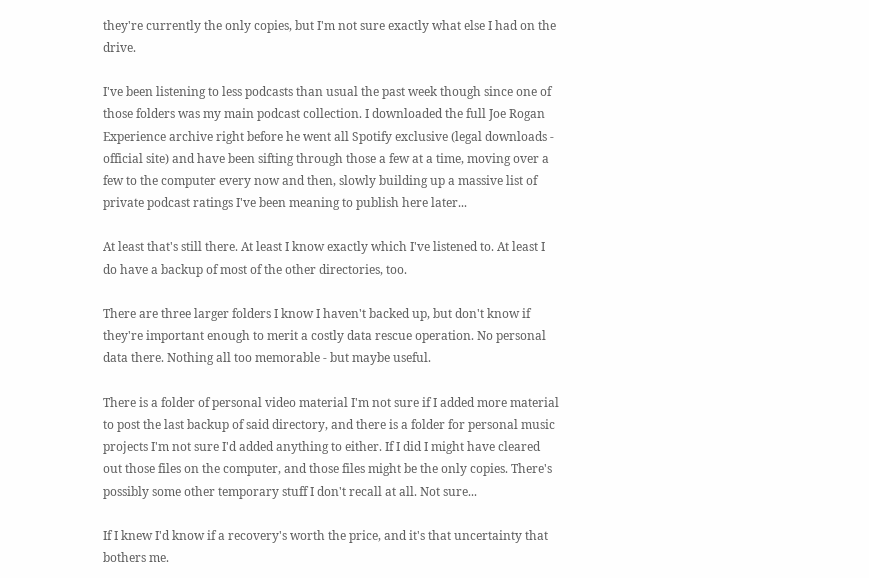they're currently the only copies, but I'm not sure exactly what else I had on the drive.

I've been listening to less podcasts than usual the past week though since one of those folders was my main podcast collection. I downloaded the full Joe Rogan Experience archive right before he went all Spotify exclusive (legal downloads - official site) and have been sifting through those a few at a time, moving over a few to the computer every now and then, slowly building up a massive list of private podcast ratings I've been meaning to publish here later...

At least that's still there. At least I know exactly which I've listened to. At least I do have a backup of most of the other directories, too.

There are three larger folders I know I haven't backed up, but don't know if they're important enough to merit a costly data rescue operation. No personal data there. Nothing all too memorable - but maybe useful.

There is a folder of personal video material I'm not sure if I added more material to post the last backup of said directory, and there is a folder for personal music projects I'm not sure I'd added anything to either. If I did I might have cleared out those files on the computer, and those files might be the only copies. There's possibly some other temporary stuff I don't recall at all. Not sure...

If I knew I'd know if a recovery's worth the price, and it's that uncertainty that bothers me.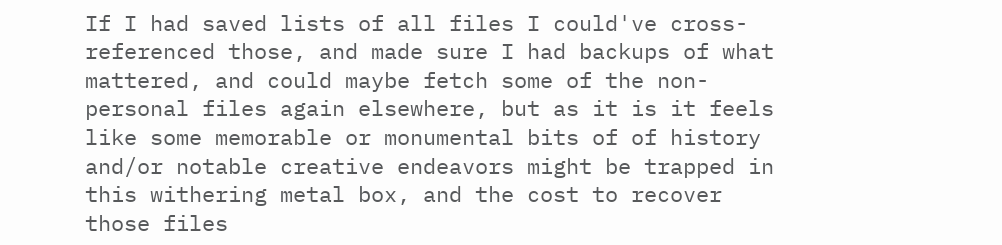If I had saved lists of all files I could've cross-referenced those, and made sure I had backups of what mattered, and could maybe fetch some of the non-personal files again elsewhere, but as it is it feels like some memorable or monumental bits of of history and/or notable creative endeavors might be trapped in this withering metal box, and the cost to recover those files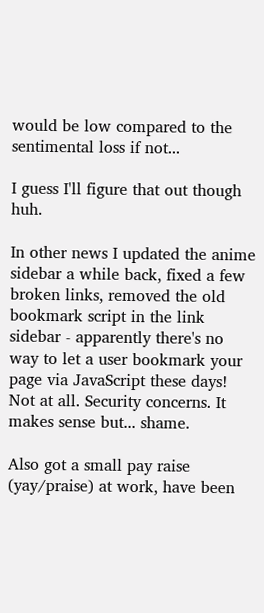would be low compared to the sentimental loss if not...

I guess I'll figure that out though huh.

In other news I updated the anime sidebar a while back, fixed a few broken links, removed the old bookmark script in the link sidebar - apparently there's no way to let a user bookmark your page via JavaScript these days! Not at all. Security concerns. It makes sense but... shame.

Also got a small pay raise (yay/praise) at work, have been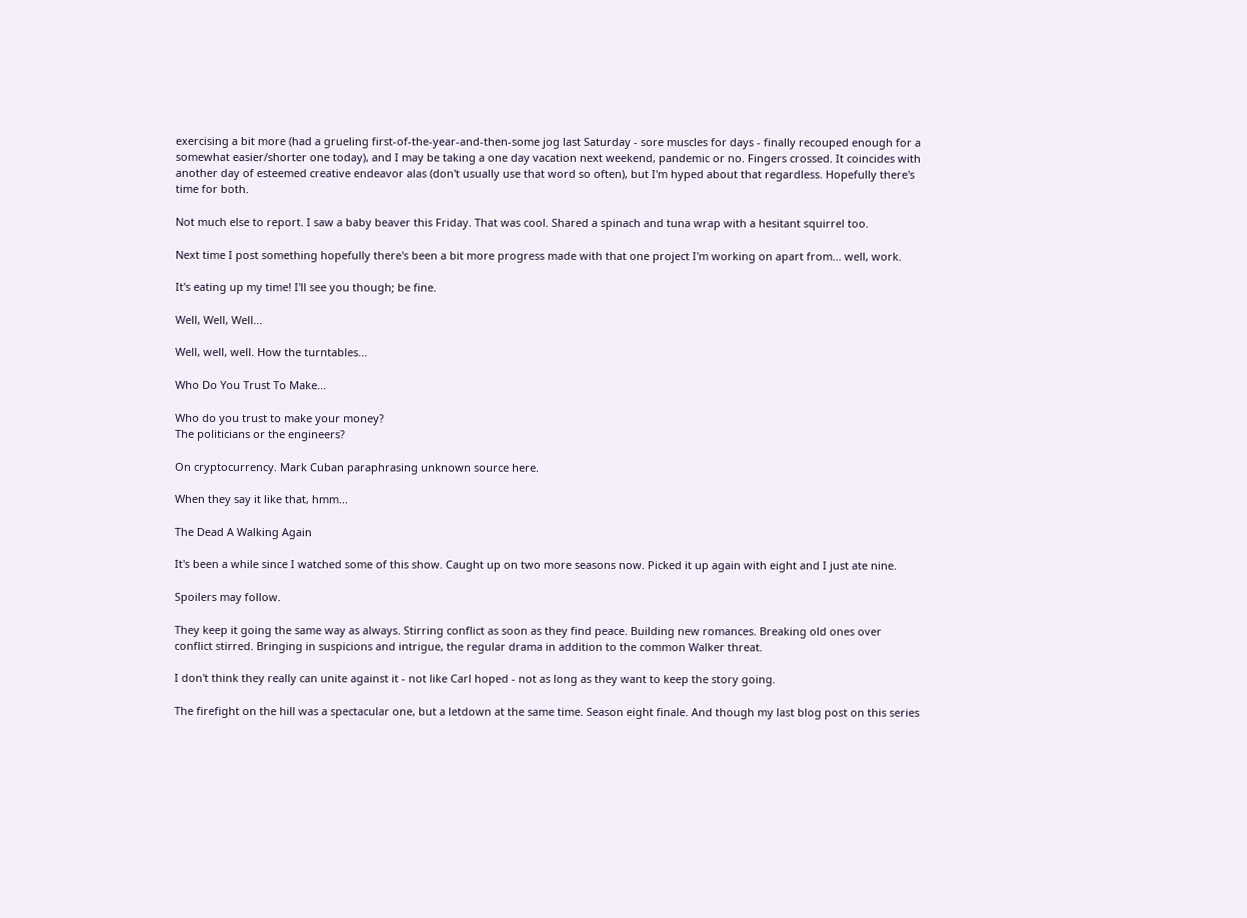exercising a bit more (had a grueling first-of-the-year-and-then-some jog last Saturday - sore muscles for days - finally recouped enough for a somewhat easier/shorter one today), and I may be taking a one day vacation next weekend, pandemic or no. Fingers crossed. It coincides with another day of esteemed creative endeavor alas (don't usually use that word so often), but I'm hyped about that regardless. Hopefully there's time for both.

Not much else to report. I saw a baby beaver this Friday. That was cool. Shared a spinach and tuna wrap with a hesitant squirrel too.

Next time I post something hopefully there's been a bit more progress made with that one project I'm working on apart from... well, work.

It's eating up my time! I'll see you though; be fine.

Well, Well, Well...

Well, well, well. How the turntables...

Who Do You Trust To Make...

Who do you trust to make your money?
The politicians or the engineers?

On cryptocurrency. Mark Cuban paraphrasing unknown source here.

When they say it like that, hmm...

The Dead A Walking Again

It's been a while since I watched some of this show. Caught up on two more seasons now. Picked it up again with eight and I just ate nine.

Spoilers may follow.

They keep it going the same way as always. Stirring conflict as soon as they find peace. Building new romances. Breaking old ones over conflict stirred. Bringing in suspicions and intrigue, the regular drama in addition to the common Walker threat.

I don't think they really can unite against it - not like Carl hoped - not as long as they want to keep the story going.

The firefight on the hill was a spectacular one, but a letdown at the same time. Season eight finale. And though my last blog post on this series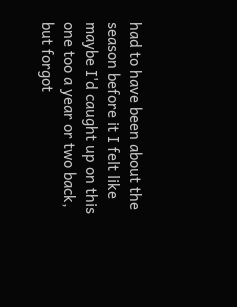had to have been about the season before it I felt like maybe I'd caught up on this one too a year or two back, but forgot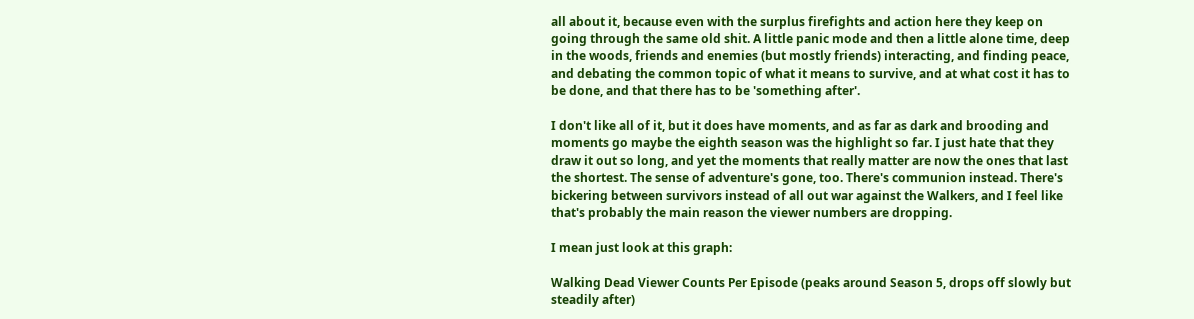all about it, because even with the surplus firefights and action here they keep on going through the same old shit. A little panic mode and then a little alone time, deep in the woods, friends and enemies (but mostly friends) interacting, and finding peace, and debating the common topic of what it means to survive, and at what cost it has to be done, and that there has to be 'something after'.

I don't like all of it, but it does have moments, and as far as dark and brooding and moments go maybe the eighth season was the highlight so far. I just hate that they draw it out so long, and yet the moments that really matter are now the ones that last the shortest. The sense of adventure's gone, too. There's communion instead. There's bickering between survivors instead of all out war against the Walkers, and I feel like that's probably the main reason the viewer numbers are dropping.

I mean just look at this graph:

Walking Dead Viewer Counts Per Episode (peaks around Season 5, drops off slowly but steadily after)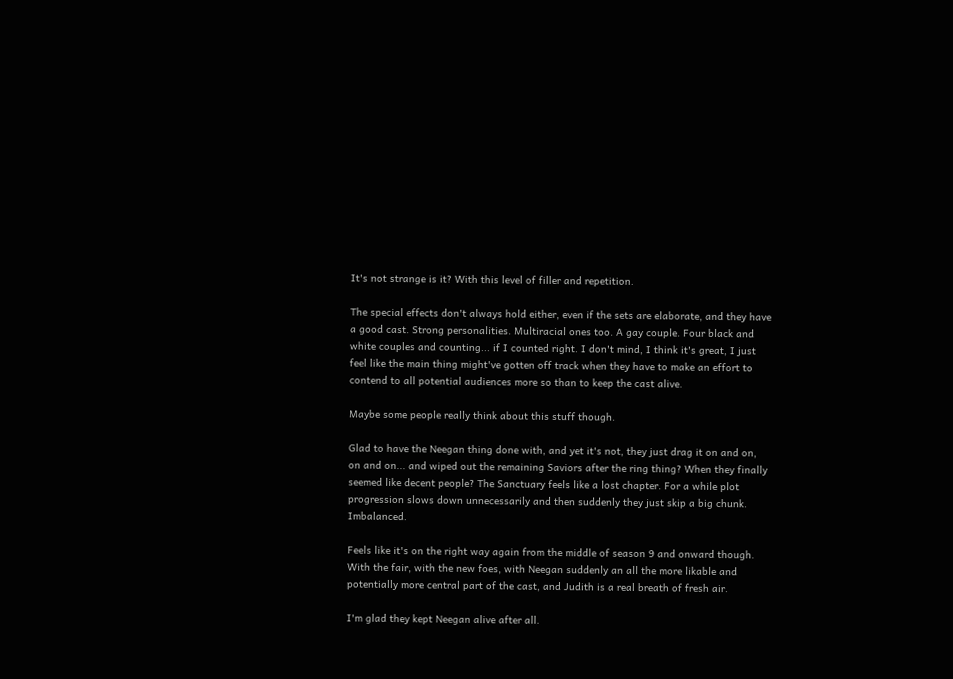It's not strange is it? With this level of filler and repetition.

The special effects don't always hold either, even if the sets are elaborate, and they have a good cast. Strong personalities. Multiracial ones too. A gay couple. Four black and white couples and counting... if I counted right. I don't mind, I think it's great, I just feel like the main thing might've gotten off track when they have to make an effort to contend to all potential audiences more so than to keep the cast alive.

Maybe some people really think about this stuff though.

Glad to have the Neegan thing done with, and yet it's not, they just drag it on and on, on and on... and wiped out the remaining Saviors after the ring thing? When they finally seemed like decent people? The Sanctuary feels like a lost chapter. For a while plot progression slows down unnecessarily and then suddenly they just skip a big chunk. Imbalanced.

Feels like it's on the right way again from the middle of season 9 and onward though. With the fair, with the new foes, with Neegan suddenly an all the more likable and potentially more central part of the cast, and Judith is a real breath of fresh air.

I'm glad they kept Neegan alive after all.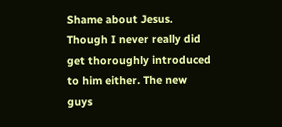Shame about Jesus. Though I never really did get thoroughly introduced to him either. The new guys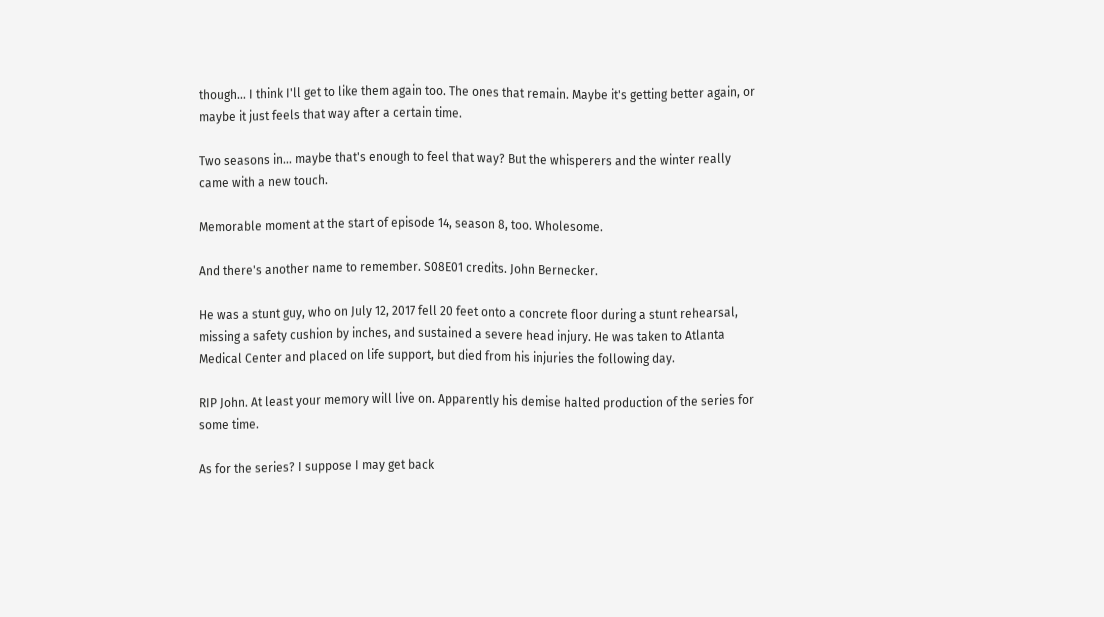though... I think I'll get to like them again too. The ones that remain. Maybe it's getting better again, or maybe it just feels that way after a certain time.

Two seasons in... maybe that's enough to feel that way? But the whisperers and the winter really came with a new touch.

Memorable moment at the start of episode 14, season 8, too. Wholesome.

And there's another name to remember. S08E01 credits. John Bernecker.

He was a stunt guy, who on July 12, 2017 fell 20 feet onto a concrete floor during a stunt rehearsal, missing a safety cushion by inches, and sustained a severe head injury. He was taken to Atlanta Medical Center and placed on life support, but died from his injuries the following day.

RIP John. At least your memory will live on. Apparently his demise halted production of the series for some time.

As for the series? I suppose I may get back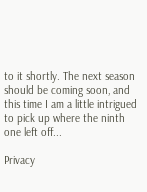to it shortly. The next season should be coming soon, and this time I am a little intrigued to pick up where the ninth one left off...

Privacy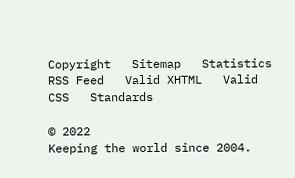Copyright   Sitemap   Statistics   RSS Feed   Valid XHTML   Valid CSS   Standards

© 2022
Keeping the world since 2004.